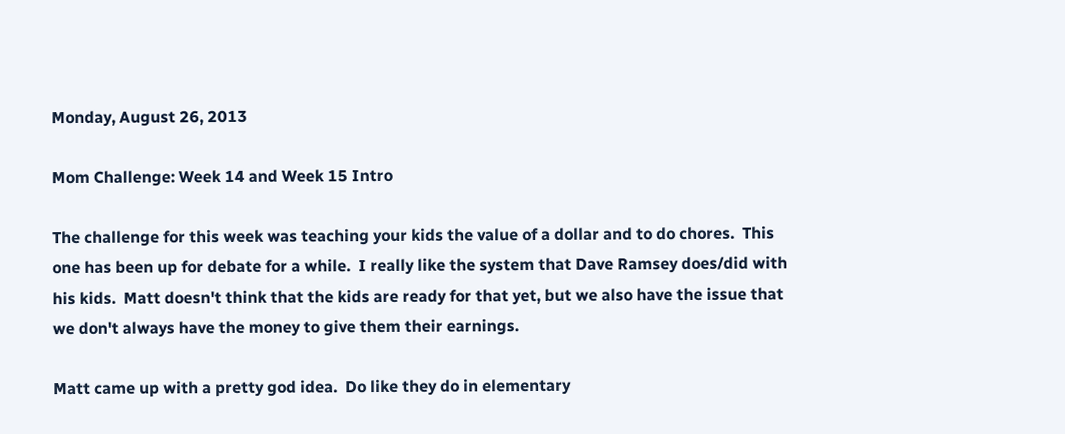Monday, August 26, 2013

Mom Challenge: Week 14 and Week 15 Intro

The challenge for this week was teaching your kids the value of a dollar and to do chores.  This one has been up for debate for a while.  I really like the system that Dave Ramsey does/did with his kids.  Matt doesn't think that the kids are ready for that yet, but we also have the issue that we don't always have the money to give them their earnings.

Matt came up with a pretty god idea.  Do like they do in elementary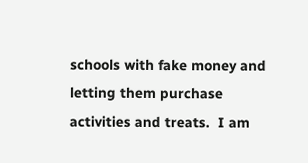schools with fake money and letting them purchase activities and treats.  I am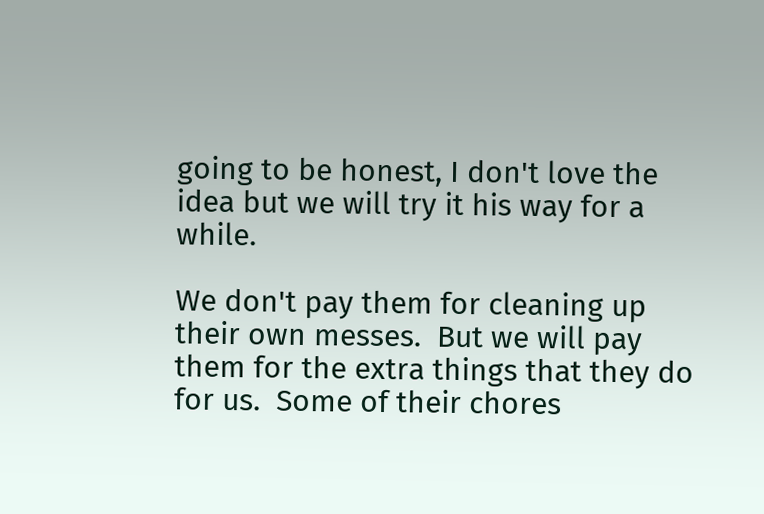going to be honest, I don't love the idea but we will try it his way for a while.

We don't pay them for cleaning up their own messes.  But we will pay them for the extra things that they do for us.  Some of their chores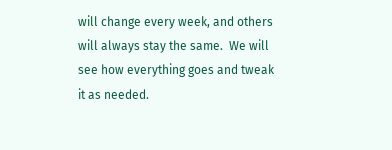will change every week, and others will always stay the same.  We will see how everything goes and tweak it as needed.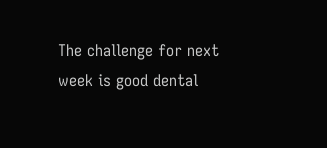The challenge for next week is good dental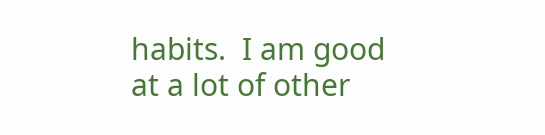habits.  I am good at a lot of other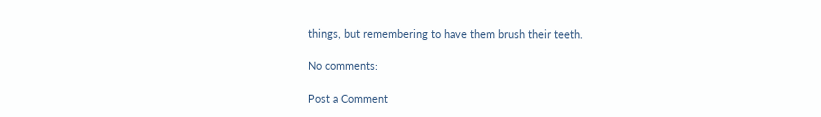things, but remembering to have them brush their teeth.

No comments:

Post a Comment